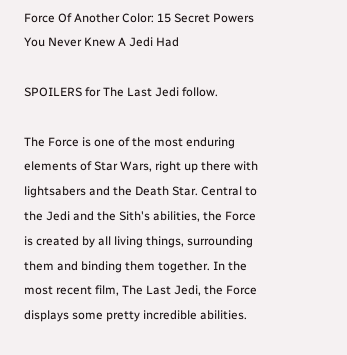Force Of Another Color: 15 Secret Powers You Never Knew A Jedi Had

SPOILERS for The Last Jedi follow.

The Force is one of the most enduring elements of Star Wars, right up there with lightsabers and the Death Star. Central to the Jedi and the Sith's abilities, the Force is created by all living things, surrounding them and binding them together. In the most recent film, The Last Jedi, the Force displays some pretty incredible abilities.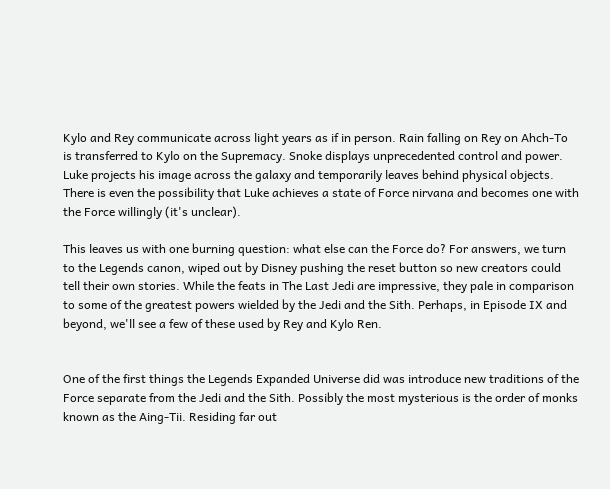Kylo and Rey communicate across light years as if in person. Rain falling on Rey on Ahch-To is transferred to Kylo on the Supremacy. Snoke displays unprecedented control and power. Luke projects his image across the galaxy and temporarily leaves behind physical objects. There is even the possibility that Luke achieves a state of Force nirvana and becomes one with the Force willingly (it's unclear).

This leaves us with one burning question: what else can the Force do? For answers, we turn to the Legends canon, wiped out by Disney pushing the reset button so new creators could tell their own stories. While the feats in The Last Jedi are impressive, they pale in comparison to some of the greatest powers wielded by the Jedi and the Sith. Perhaps, in Episode IX and beyond, we'll see a few of these used by Rey and Kylo Ren.


One of the first things the Legends Expanded Universe did was introduce new traditions of the Force separate from the Jedi and the Sith. Possibly the most mysterious is the order of monks known as the Aing-Tii. Residing far out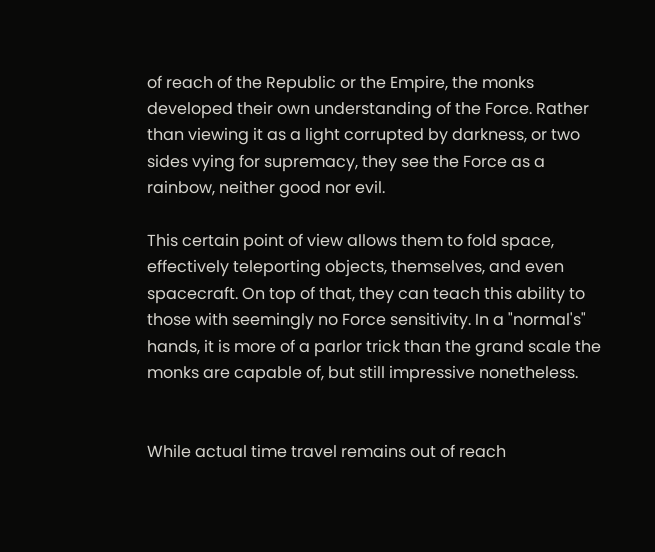of reach of the Republic or the Empire, the monks developed their own understanding of the Force. Rather than viewing it as a light corrupted by darkness, or two sides vying for supremacy, they see the Force as a rainbow, neither good nor evil.

This certain point of view allows them to fold space, effectively teleporting objects, themselves, and even spacecraft. On top of that, they can teach this ability to those with seemingly no Force sensitivity. In a "normal's" hands, it is more of a parlor trick than the grand scale the monks are capable of, but still impressive nonetheless.


While actual time travel remains out of reach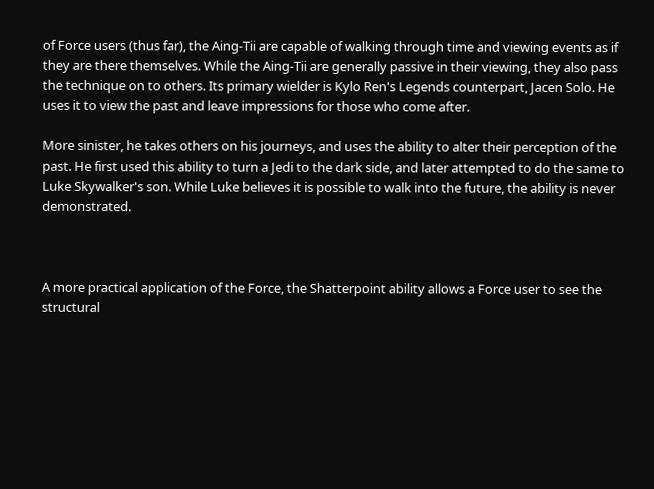of Force users (thus far), the Aing-Tii are capable of walking through time and viewing events as if they are there themselves. While the Aing-Tii are generally passive in their viewing, they also pass the technique on to others. Its primary wielder is Kylo Ren's Legends counterpart, Jacen Solo. He uses it to view the past and leave impressions for those who come after.

More sinister, he takes others on his journeys, and uses the ability to alter their perception of the past. He first used this ability to turn a Jedi to the dark side, and later attempted to do the same to Luke Skywalker's son. While Luke believes it is possible to walk into the future, the ability is never demonstrated.



A more practical application of the Force, the Shatterpoint ability allows a Force user to see the structural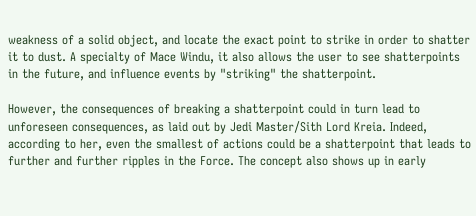weakness of a solid object, and locate the exact point to strike in order to shatter it to dust. A specialty of Mace Windu, it also allows the user to see shatterpoints in the future, and influence events by "striking" the shatterpoint.

However, the consequences of breaking a shatterpoint could in turn lead to unforeseen consequences, as laid out by Jedi Master/Sith Lord Kreia. Indeed, according to her, even the smallest of actions could be a shatterpoint that leads to further and further ripples in the Force. The concept also shows up in early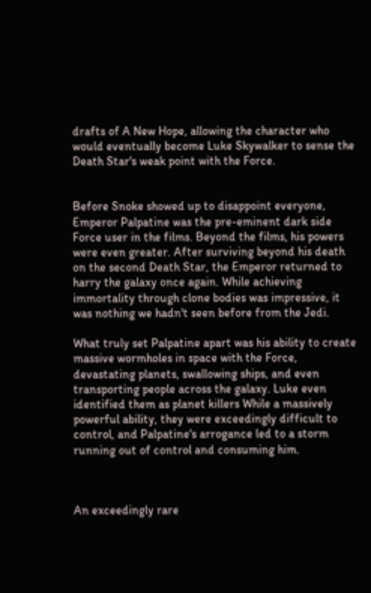drafts of A New Hope, allowing the character who would eventually become Luke Skywalker to sense the Death Star's weak point with the Force.


Before Snoke showed up to disappoint everyone, Emperor Palpatine was the pre-eminent dark side Force user in the films. Beyond the films, his powers were even greater. After surviving beyond his death on the second Death Star, the Emperor returned to harry the galaxy once again. While achieving immortality through clone bodies was impressive, it was nothing we hadn't seen before from the Jedi.

What truly set Palpatine apart was his ability to create massive wormholes in space with the Force, devastating planets, swallowing ships, and even transporting people across the galaxy. Luke even identified them as planet killers While a massively powerful ability, they were exceedingly difficult to control, and Palpatine's arrogance led to a storm running out of control and consuming him.



An exceedingly rare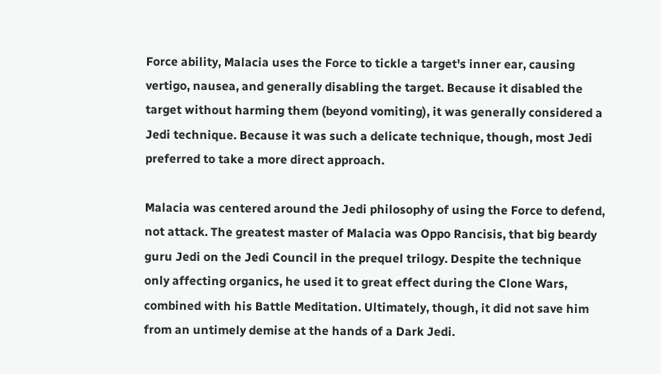Force ability, Malacia uses the Force to tickle a target's inner ear, causing vertigo, nausea, and generally disabling the target. Because it disabled the target without harming them (beyond vomiting), it was generally considered a Jedi technique. Because it was such a delicate technique, though, most Jedi preferred to take a more direct approach.

Malacia was centered around the Jedi philosophy of using the Force to defend, not attack. The greatest master of Malacia was Oppo Rancisis, that big beardy guru Jedi on the Jedi Council in the prequel trilogy. Despite the technique only affecting organics, he used it to great effect during the Clone Wars, combined with his Battle Meditation. Ultimately, though, it did not save him from an untimely demise at the hands of a Dark Jedi.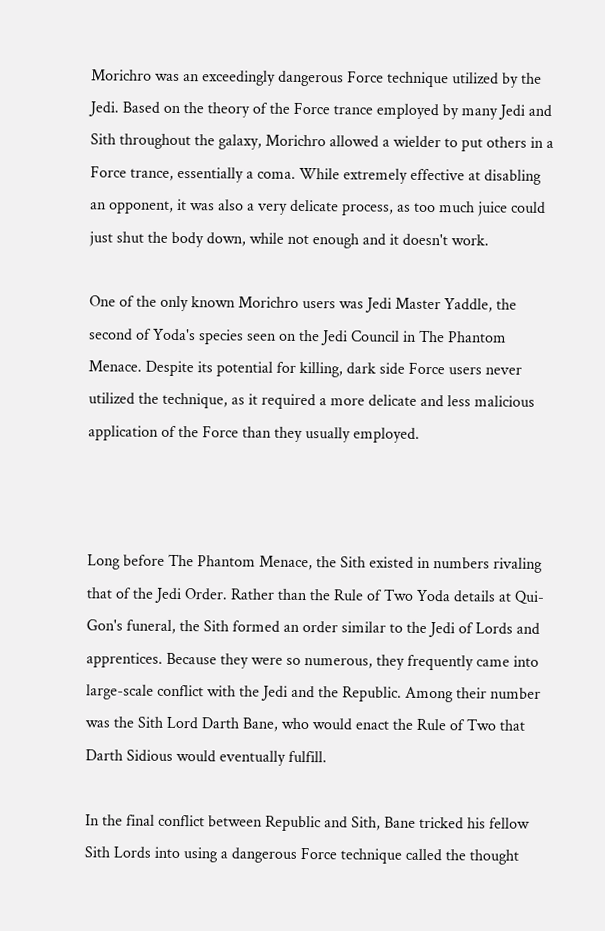Morichro was an exceedingly dangerous Force technique utilized by the Jedi. Based on the theory of the Force trance employed by many Jedi and Sith throughout the galaxy, Morichro allowed a wielder to put others in a Force trance, essentially a coma. While extremely effective at disabling an opponent, it was also a very delicate process, as too much juice could just shut the body down, while not enough and it doesn't work.

One of the only known Morichro users was Jedi Master Yaddle, the second of Yoda's species seen on the Jedi Council in The Phantom Menace. Despite its potential for killing, dark side Force users never utilized the technique, as it required a more delicate and less malicious application of the Force than they usually employed.



Long before The Phantom Menace, the Sith existed in numbers rivaling that of the Jedi Order. Rather than the Rule of Two Yoda details at Qui-Gon's funeral, the Sith formed an order similar to the Jedi of Lords and apprentices. Because they were so numerous, they frequently came into large-scale conflict with the Jedi and the Republic. Among their number was the Sith Lord Darth Bane, who would enact the Rule of Two that Darth Sidious would eventually fulfill.

In the final conflict between Republic and Sith, Bane tricked his fellow Sith Lords into using a dangerous Force technique called the thought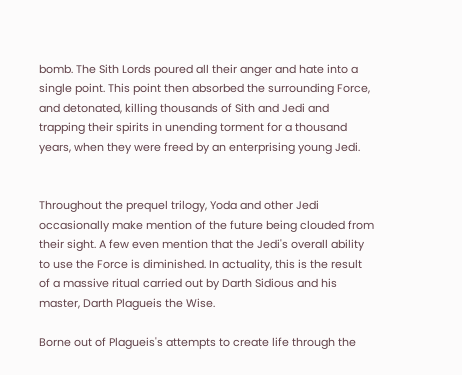bomb. The Sith Lords poured all their anger and hate into a single point. This point then absorbed the surrounding Force, and detonated, killing thousands of Sith and Jedi and trapping their spirits in unending torment for a thousand years, when they were freed by an enterprising young Jedi.


Throughout the prequel trilogy, Yoda and other Jedi occasionally make mention of the future being clouded from their sight. A few even mention that the Jedi's overall ability to use the Force is diminished. In actuality, this is the result of a massive ritual carried out by Darth Sidious and his master, Darth Plagueis the Wise.

Borne out of Plagueis's attempts to create life through the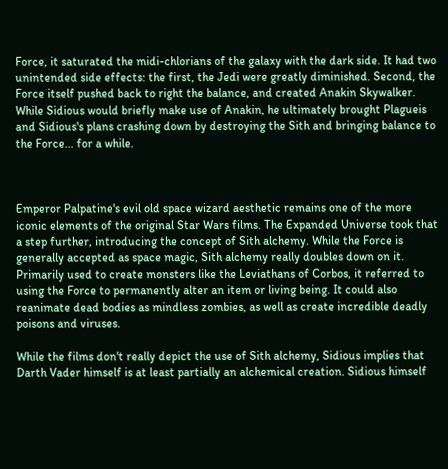Force, it saturated the midi-chlorians of the galaxy with the dark side. It had two unintended side effects: the first, the Jedi were greatly diminished. Second, the Force itself pushed back to right the balance, and created Anakin Skywalker. While Sidious would briefly make use of Anakin, he ultimately brought Plagueis and Sidious's plans crashing down by destroying the Sith and bringing balance to the Force... for a while.



Emperor Palpatine's evil old space wizard aesthetic remains one of the more iconic elements of the original Star Wars films. The Expanded Universe took that a step further, introducing the concept of Sith alchemy. While the Force is generally accepted as space magic, Sith alchemy really doubles down on it. Primarily used to create monsters like the Leviathans of Corbos, it referred to using the Force to permanently alter an item or living being. It could also reanimate dead bodies as mindless zombies, as well as create incredible deadly poisons and viruses.

While the films don't really depict the use of Sith alchemy, Sidious implies that Darth Vader himself is at least partially an alchemical creation. Sidious himself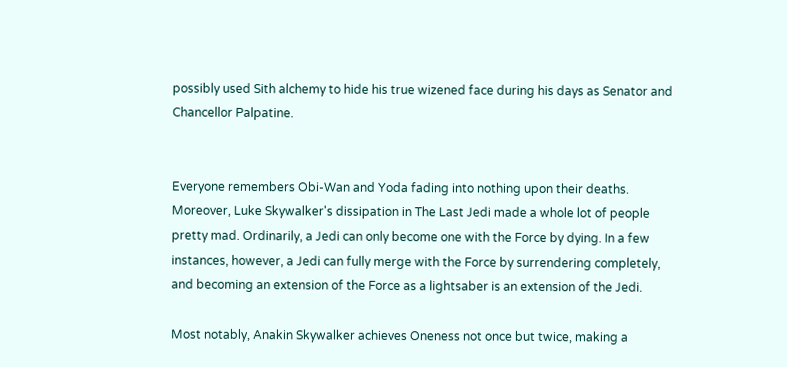possibly used Sith alchemy to hide his true wizened face during his days as Senator and Chancellor Palpatine.


Everyone remembers Obi-Wan and Yoda fading into nothing upon their deaths. Moreover, Luke Skywalker's dissipation in The Last Jedi made a whole lot of people pretty mad. Ordinarily, a Jedi can only become one with the Force by dying. In a few instances, however, a Jedi can fully merge with the Force by surrendering completely, and becoming an extension of the Force as a lightsaber is an extension of the Jedi.

Most notably, Anakin Skywalker achieves Oneness not once but twice, making a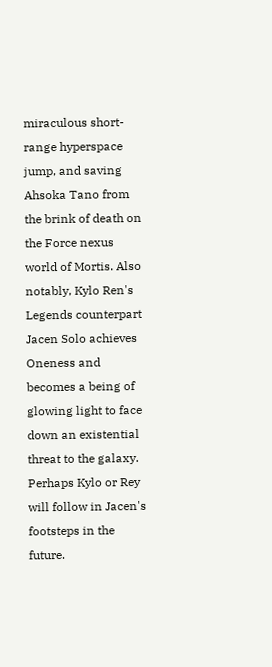miraculous short-range hyperspace jump, and saving Ahsoka Tano from the brink of death on the Force nexus world of Mortis. Also notably, Kylo Ren's Legends counterpart Jacen Solo achieves Oneness and becomes a being of glowing light to face down an existential threat to the galaxy. Perhaps Kylo or Rey will follow in Jacen's footsteps in the future.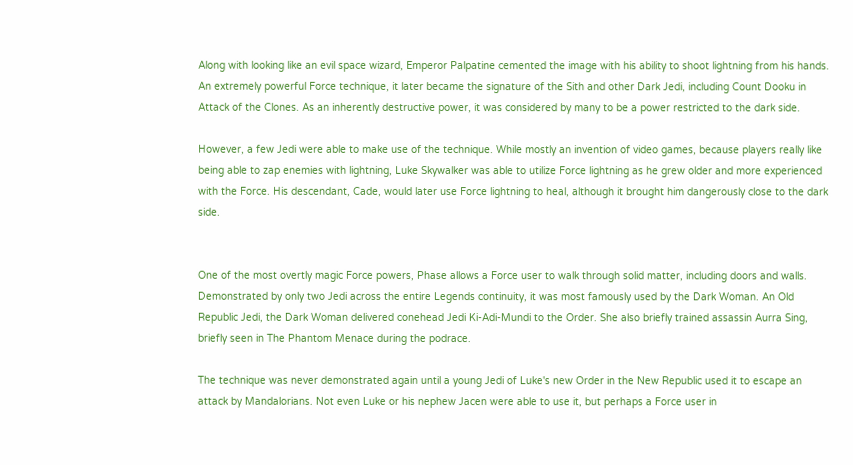Along with looking like an evil space wizard, Emperor Palpatine cemented the image with his ability to shoot lightning from his hands. An extremely powerful Force technique, it later became the signature of the Sith and other Dark Jedi, including Count Dooku in Attack of the Clones. As an inherently destructive power, it was considered by many to be a power restricted to the dark side.

However, a few Jedi were able to make use of the technique. While mostly an invention of video games, because players really like being able to zap enemies with lightning, Luke Skywalker was able to utilize Force lightning as he grew older and more experienced with the Force. His descendant, Cade, would later use Force lightning to heal, although it brought him dangerously close to the dark side.


One of the most overtly magic Force powers, Phase allows a Force user to walk through solid matter, including doors and walls. Demonstrated by only two Jedi across the entire Legends continuity, it was most famously used by the Dark Woman. An Old Republic Jedi, the Dark Woman delivered conehead Jedi Ki-Adi-Mundi to the Order. She also briefly trained assassin Aurra Sing, briefly seen in The Phantom Menace during the podrace.

The technique was never demonstrated again until a young Jedi of Luke's new Order in the New Republic used it to escape an attack by Mandalorians. Not even Luke or his nephew Jacen were able to use it, but perhaps a Force user in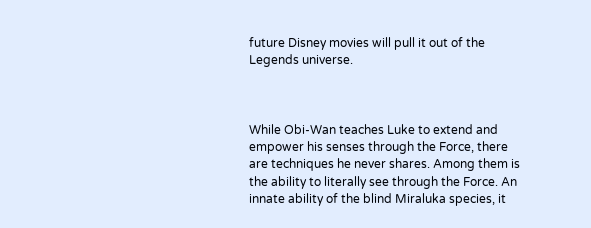future Disney movies will pull it out of the Legends universe.



While Obi-Wan teaches Luke to extend and empower his senses through the Force, there are techniques he never shares. Among them is the ability to literally see through the Force. An innate ability of the blind Miraluka species, it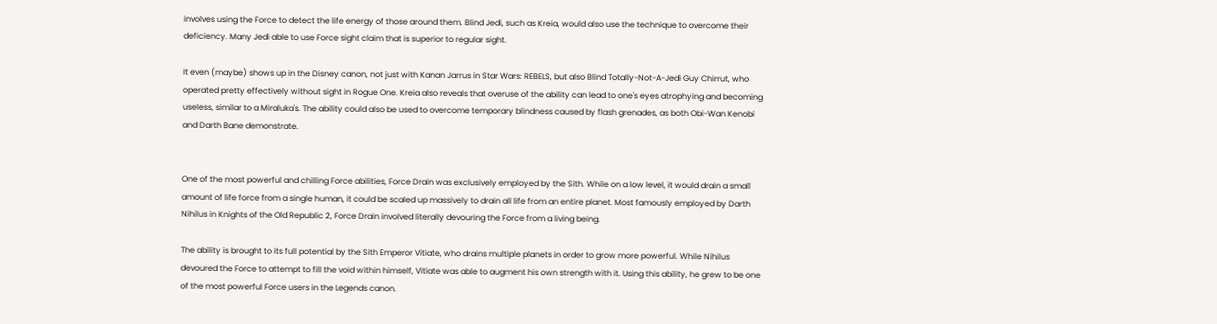involves using the Force to detect the life energy of those around them. Blind Jedi, such as Kreia, would also use the technique to overcome their deficiency. Many Jedi able to use Force sight claim that is superior to regular sight.

It even (maybe) shows up in the Disney canon, not just with Kanan Jarrus in Star Wars: REBELS, but also Blind Totally-Not-A-Jedi Guy Chirrut, who operated pretty effectively without sight in Rogue One. Kreia also reveals that overuse of the ability can lead to one's eyes atrophying and becoming useless, similar to a Miraluka's. The ability could also be used to overcome temporary blindness caused by flash grenades, as both Obi-Wan Kenobi and Darth Bane demonstrate.


One of the most powerful and chilling Force abilities, Force Drain was exclusively employed by the Sith. While on a low level, it would drain a small amount of life force from a single human, it could be scaled up massively to drain all life from an entire planet. Most famously employed by Darth Nihilus in Knights of the Old Republic 2, Force Drain involved literally devouring the Force from a living being.

The ability is brought to its full potential by the Sith Emperor Vitiate, who drains multiple planets in order to grow more powerful. While Nihilus devoured the Force to attempt to fill the void within himself, Vitiate was able to augment his own strength with it. Using this ability, he grew to be one of the most powerful Force users in the Legends canon.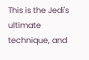This is the Jedi's ultimate technique, and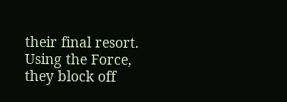their final resort. Using the Force, they block off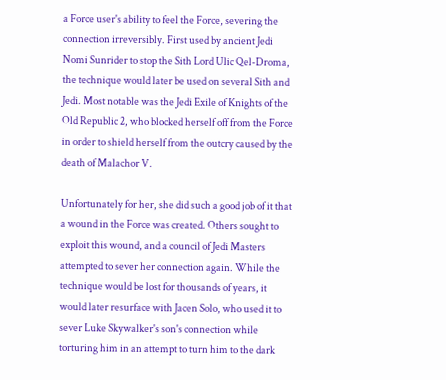a Force user's ability to feel the Force, severing the connection irreversibly. First used by ancient Jedi Nomi Sunrider to stop the Sith Lord Ulic Qel-Droma, the technique would later be used on several Sith and Jedi. Most notable was the Jedi Exile of Knights of the Old Republic 2, who blocked herself off from the Force in order to shield herself from the outcry caused by the death of Malachor V.

Unfortunately for her, she did such a good job of it that a wound in the Force was created. Others sought to exploit this wound, and a council of Jedi Masters attempted to sever her connection again. While the technique would be lost for thousands of years, it would later resurface with Jacen Solo, who used it to sever Luke Skywalker's son's connection while torturing him in an attempt to turn him to the dark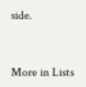side.


More in Lists